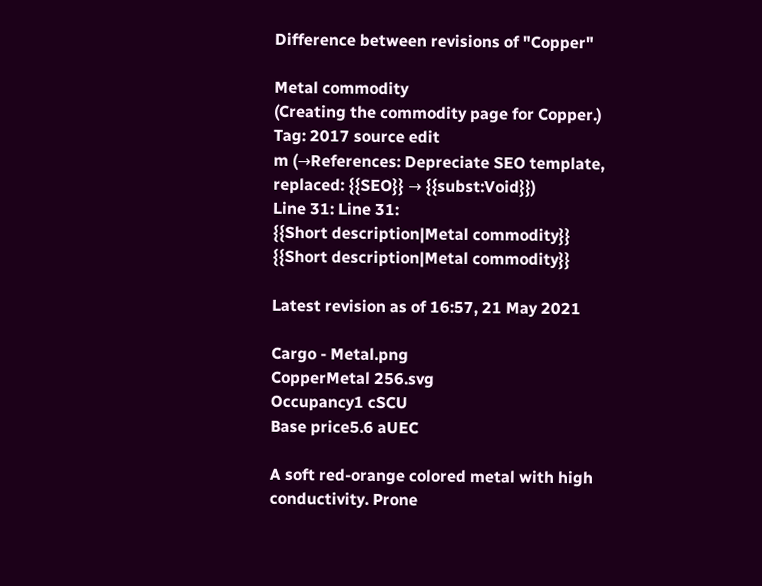Difference between revisions of "Copper"

Metal commodity
(Creating the commodity page for Copper.)
Tag: 2017 source edit
m (→References: Depreciate SEO template, replaced: {{SEO}} → {{subst:Void}})
Line 31: Line 31:
{{Short description|Metal commodity}}
{{Short description|Metal commodity}}

Latest revision as of 16:57, 21 May 2021

Cargo - Metal.png
CopperMetal 256.svg
Occupancy1 cSCU
Base price5.6 aUEC

A soft red-orange colored metal with high conductivity. Prone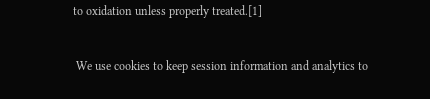to oxidation unless properly treated.[1]


 We use cookies to keep session information and analytics to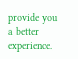provide you a better experience.